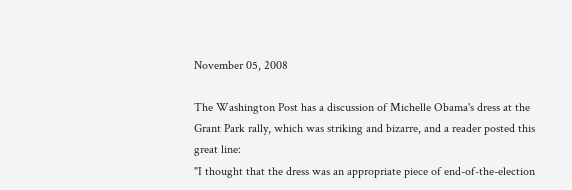November 05, 2008

The Washington Post has a discussion of Michelle Obama's dress at the Grant Park rally, which was striking and bizarre, and a reader posted this great line:
"I thought that the dress was an appropriate piece of end-of-the-election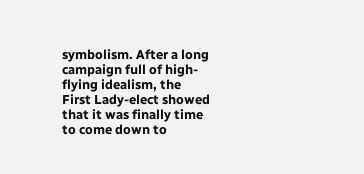symbolism. After a long campaign full of high-flying idealism, the First Lady-elect showed that it was finally time to come down to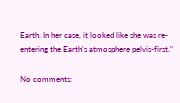Earth. In her case, it looked like she was re-entering the Earth's atmosphere pelvis-first."

No comments: